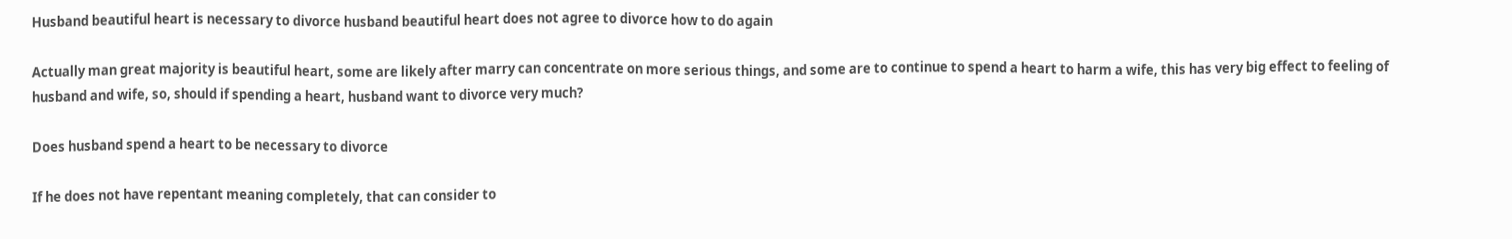Husband beautiful heart is necessary to divorce husband beautiful heart does not agree to divorce how to do again

Actually man great majority is beautiful heart, some are likely after marry can concentrate on more serious things, and some are to continue to spend a heart to harm a wife, this has very big effect to feeling of husband and wife, so, should if spending a heart, husband want to divorce very much?

Does husband spend a heart to be necessary to divorce

If he does not have repentant meaning completely, that can consider to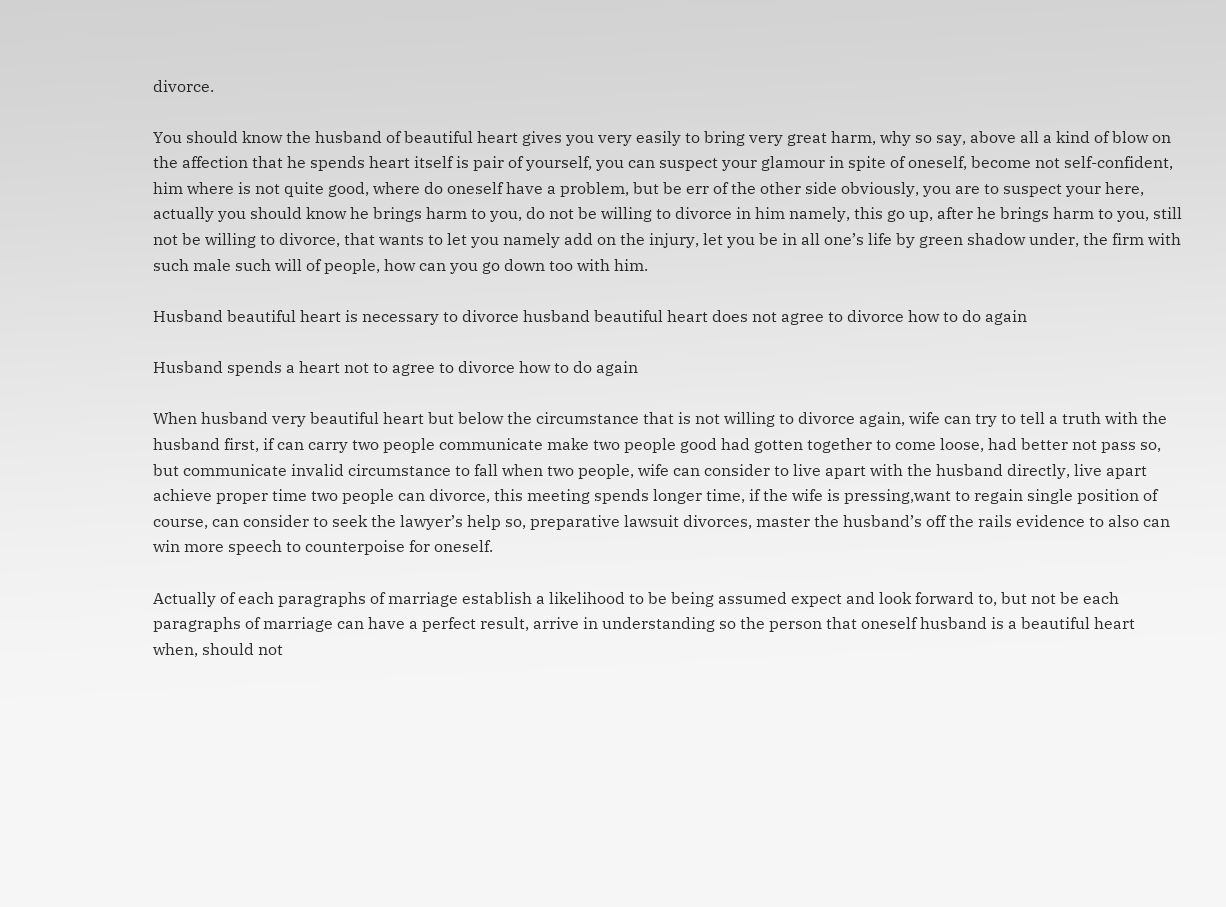divorce.

You should know the husband of beautiful heart gives you very easily to bring very great harm, why so say, above all a kind of blow on the affection that he spends heart itself is pair of yourself, you can suspect your glamour in spite of oneself, become not self-confident, him where is not quite good, where do oneself have a problem, but be err of the other side obviously, you are to suspect your here, actually you should know he brings harm to you, do not be willing to divorce in him namely, this go up, after he brings harm to you, still not be willing to divorce, that wants to let you namely add on the injury, let you be in all one’s life by green shadow under, the firm with such male such will of people, how can you go down too with him.

Husband beautiful heart is necessary to divorce husband beautiful heart does not agree to divorce how to do again

Husband spends a heart not to agree to divorce how to do again

When husband very beautiful heart but below the circumstance that is not willing to divorce again, wife can try to tell a truth with the husband first, if can carry two people communicate make two people good had gotten together to come loose, had better not pass so, but communicate invalid circumstance to fall when two people, wife can consider to live apart with the husband directly, live apart achieve proper time two people can divorce, this meeting spends longer time, if the wife is pressing,want to regain single position of course, can consider to seek the lawyer’s help so, preparative lawsuit divorces, master the husband’s off the rails evidence to also can win more speech to counterpoise for oneself.

Actually of each paragraphs of marriage establish a likelihood to be being assumed expect and look forward to, but not be each paragraphs of marriage can have a perfect result, arrive in understanding so the person that oneself husband is a beautiful heart when, should not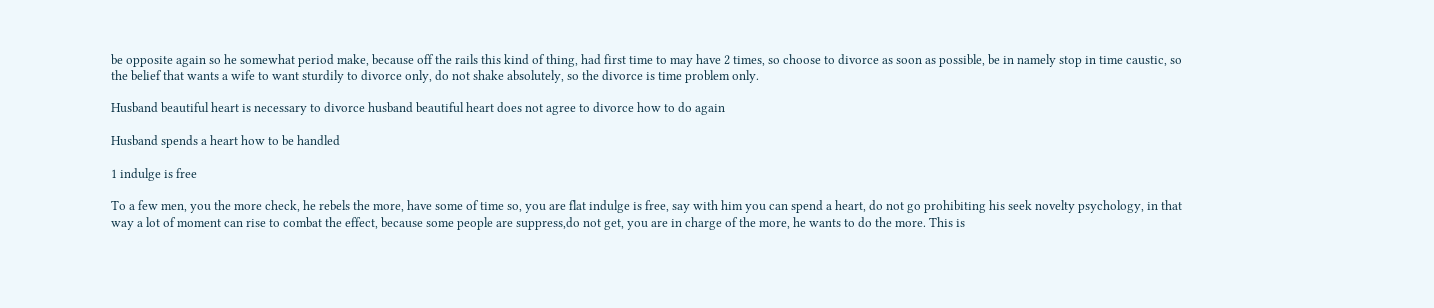be opposite again so he somewhat period make, because off the rails this kind of thing, had first time to may have 2 times, so choose to divorce as soon as possible, be in namely stop in time caustic, so the belief that wants a wife to want sturdily to divorce only, do not shake absolutely, so the divorce is time problem only.

Husband beautiful heart is necessary to divorce husband beautiful heart does not agree to divorce how to do again

Husband spends a heart how to be handled

1 indulge is free

To a few men, you the more check, he rebels the more, have some of time so, you are flat indulge is free, say with him you can spend a heart, do not go prohibiting his seek novelty psychology, in that way a lot of moment can rise to combat the effect, because some people are suppress,do not get, you are in charge of the more, he wants to do the more. This is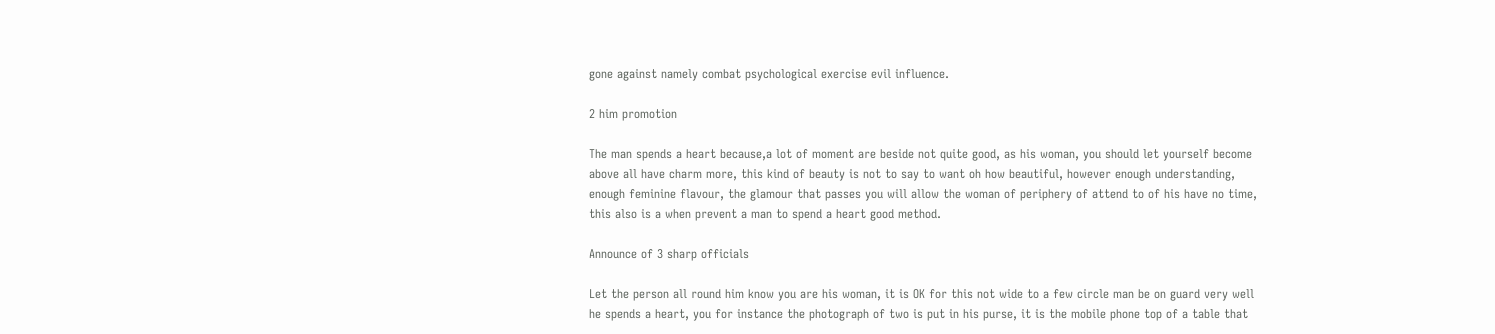gone against namely combat psychological exercise evil influence.

2 him promotion

The man spends a heart because,a lot of moment are beside not quite good, as his woman, you should let yourself become above all have charm more, this kind of beauty is not to say to want oh how beautiful, however enough understanding, enough feminine flavour, the glamour that passes you will allow the woman of periphery of attend to of his have no time, this also is a when prevent a man to spend a heart good method.

Announce of 3 sharp officials

Let the person all round him know you are his woman, it is OK for this not wide to a few circle man be on guard very well he spends a heart, you for instance the photograph of two is put in his purse, it is the mobile phone top of a table that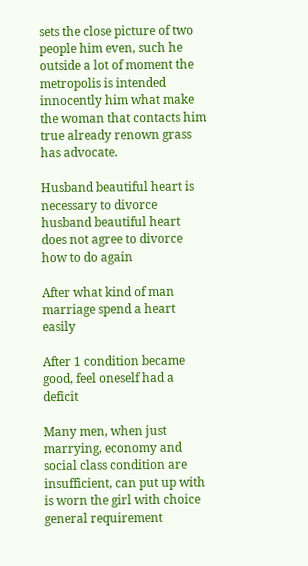sets the close picture of two people him even, such he outside a lot of moment the metropolis is intended innocently him what make the woman that contacts him true already renown grass has advocate.

Husband beautiful heart is necessary to divorce husband beautiful heart does not agree to divorce how to do again

After what kind of man marriage spend a heart easily

After 1 condition became good, feel oneself had a deficit

Many men, when just marrying, economy and social class condition are insufficient, can put up with is worn the girl with choice general requirement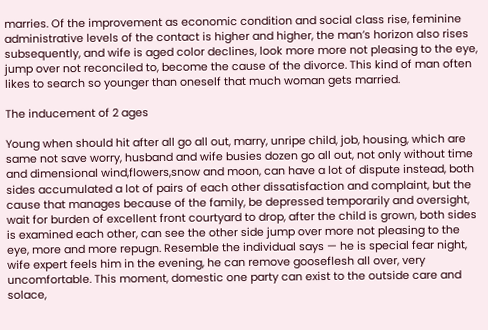marries. Of the improvement as economic condition and social class rise, feminine administrative levels of the contact is higher and higher, the man’s horizon also rises subsequently, and wife is aged color declines, look more more not pleasing to the eye, jump over not reconciled to, become the cause of the divorce. This kind of man often likes to search so younger than oneself that much woman gets married.

The inducement of 2 ages

Young when should hit after all go all out, marry, unripe child, job, housing, which are same not save worry, husband and wife busies dozen go all out, not only without time and dimensional wind,flowers,snow and moon, can have a lot of dispute instead, both sides accumulated a lot of pairs of each other dissatisfaction and complaint, but the cause that manages because of the family, be depressed temporarily and oversight, wait for burden of excellent front courtyard to drop, after the child is grown, both sides is examined each other, can see the other side jump over more not pleasing to the eye, more and more repugn. Resemble the individual says — he is special fear night, wife expert feels him in the evening, he can remove gooseflesh all over, very uncomfortable. This moment, domestic one party can exist to the outside care and solace,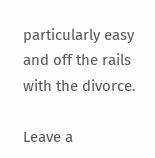particularly easy and off the rails with the divorce.

Leave a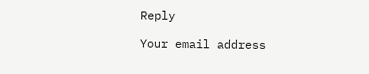Reply

Your email address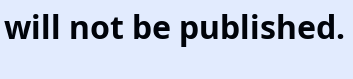will not be published.